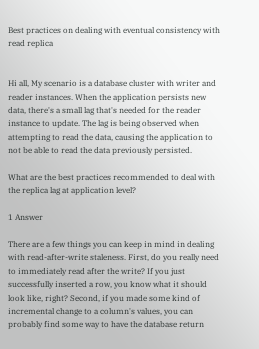Best practices on dealing with eventual consistency with read replica


Hi all, My scenario is a database cluster with writer and reader instances. When the application persists new data, there's a small lag that's needed for the reader instance to update. The lag is being observed when attempting to read the data, causing the application to not be able to read the data previously persisted.

What are the best practices recommended to deal with the replica lag at application level?

1 Answer

There are a few things you can keep in mind in dealing with read-after-write staleness. First, do you really need to immediately read after the write? If you just successfully inserted a row, you know what it should look like, right? Second, if you made some kind of incremental change to a column's values, you can probably find some way to have the database return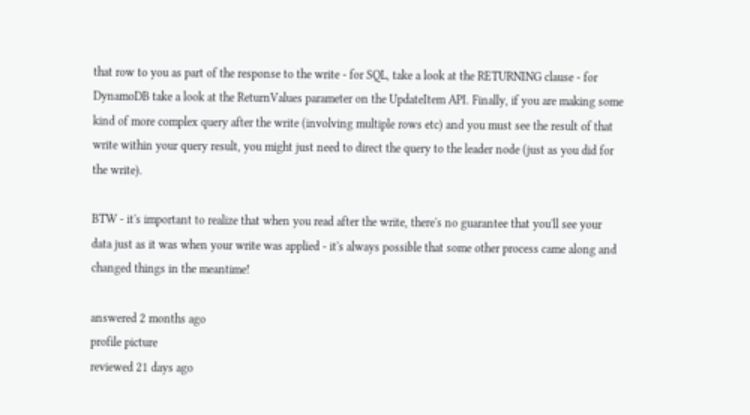that row to you as part of the response to the write - for SQL, take a look at the RETURNING clause - for DynamoDB take a look at the ReturnValues parameter on the UpdateItem API. Finally, if you are making some kind of more complex query after the write (involving multiple rows etc) and you must see the result of that write within your query result, you might just need to direct the query to the leader node (just as you did for the write).

BTW - it's important to realize that when you read after the write, there's no guarantee that you'll see your data just as it was when your write was applied - it's always possible that some other process came along and changed things in the meantime!

answered 2 months ago
profile picture
reviewed 21 days ago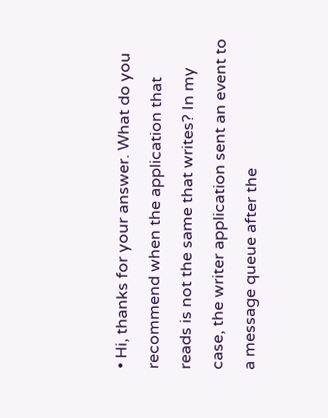• Hi, thanks for your answer. What do you recommend when the application that reads is not the same that writes? In my case, the writer application sent an event to a message queue after the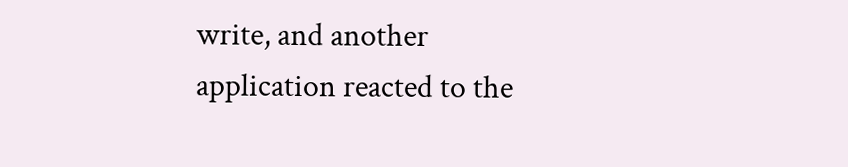write, and another application reacted to the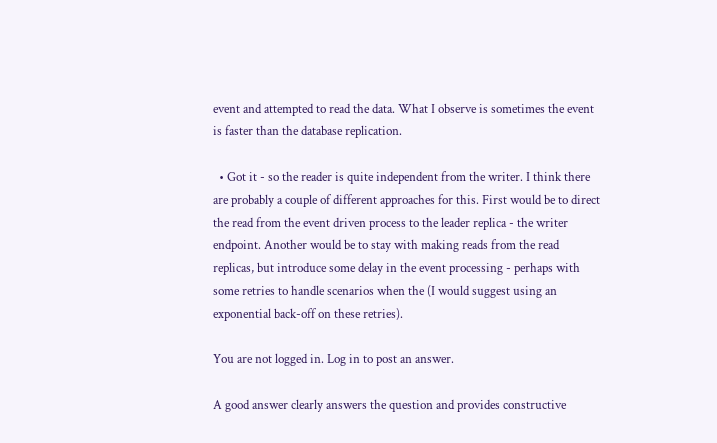event and attempted to read the data. What I observe is sometimes the event is faster than the database replication.

  • Got it - so the reader is quite independent from the writer. I think there are probably a couple of different approaches for this. First would be to direct the read from the event driven process to the leader replica - the writer endpoint. Another would be to stay with making reads from the read replicas, but introduce some delay in the event processing - perhaps with some retries to handle scenarios when the (I would suggest using an exponential back-off on these retries).

You are not logged in. Log in to post an answer.

A good answer clearly answers the question and provides constructive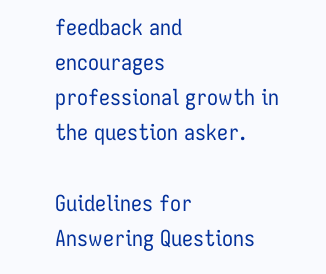feedback and encourages professional growth in the question asker.

Guidelines for Answering Questions